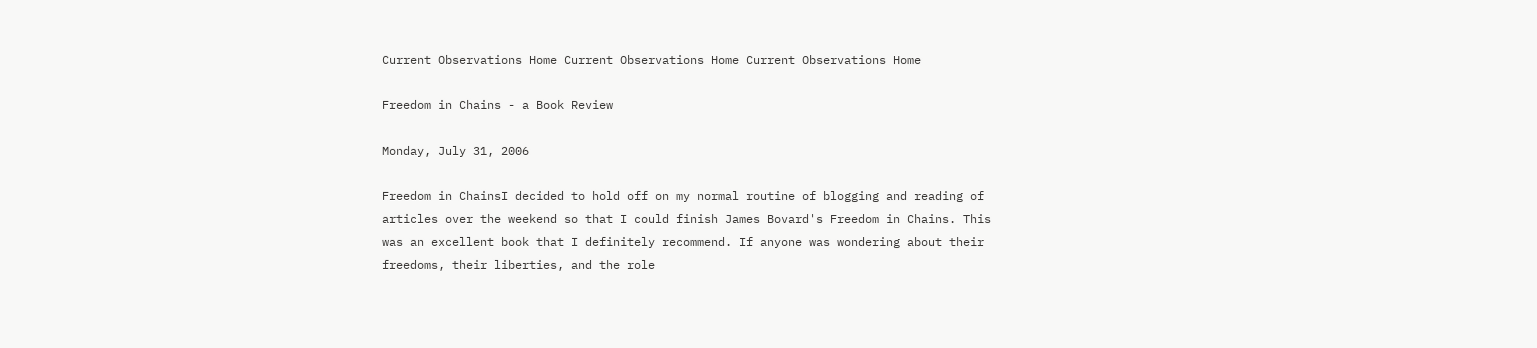Current Observations Home Current Observations Home Current Observations Home

Freedom in Chains - a Book Review

Monday, July 31, 2006

Freedom in ChainsI decided to hold off on my normal routine of blogging and reading of articles over the weekend so that I could finish James Bovard's Freedom in Chains. This was an excellent book that I definitely recommend. If anyone was wondering about their freedoms, their liberties, and the role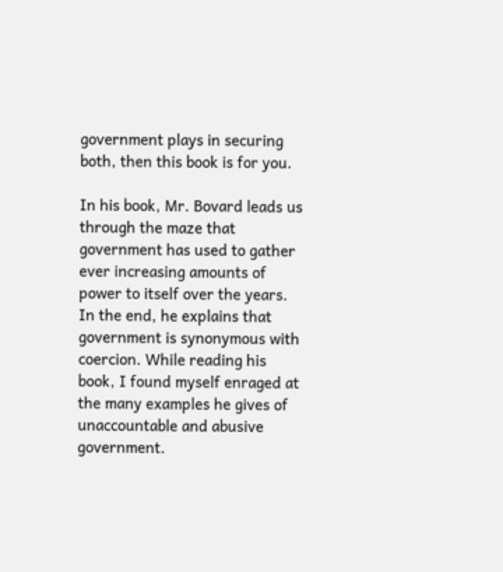government plays in securing both, then this book is for you.

In his book, Mr. Bovard leads us through the maze that government has used to gather ever increasing amounts of power to itself over the years. In the end, he explains that government is synonymous with coercion. While reading his book, I found myself enraged at the many examples he gives of unaccountable and abusive government.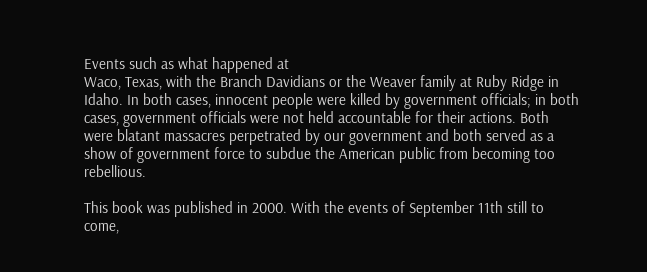Events such as what happened at
Waco, Texas, with the Branch Davidians or the Weaver family at Ruby Ridge in Idaho. In both cases, innocent people were killed by government officials; in both cases, government officials were not held accountable for their actions. Both were blatant massacres perpetrated by our government and both served as a show of government force to subdue the American public from becoming too rebellious.

This book was published in 2000. With the events of September 11th still to come,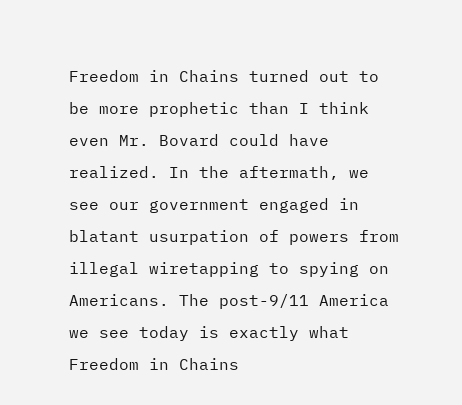Freedom in Chains turned out to be more prophetic than I think even Mr. Bovard could have realized. In the aftermath, we see our government engaged in blatant usurpation of powers from illegal wiretapping to spying on Americans. The post-9/11 America we see today is exactly what Freedom in Chains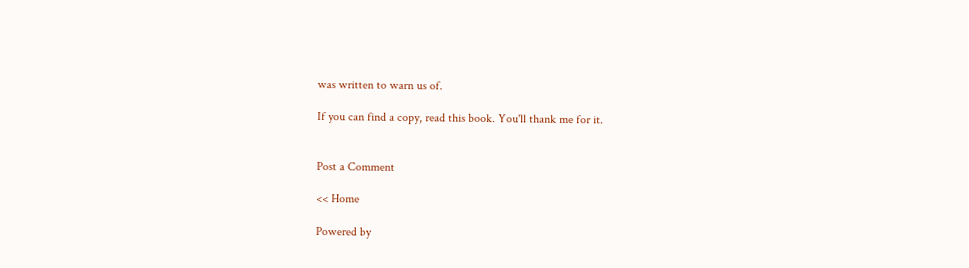was written to warn us of.

If you can find a copy, read this book. You'll thank me for it.


Post a Comment

<< Home

Powered by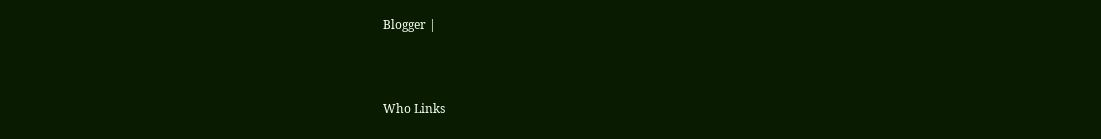Blogger |



Who Links